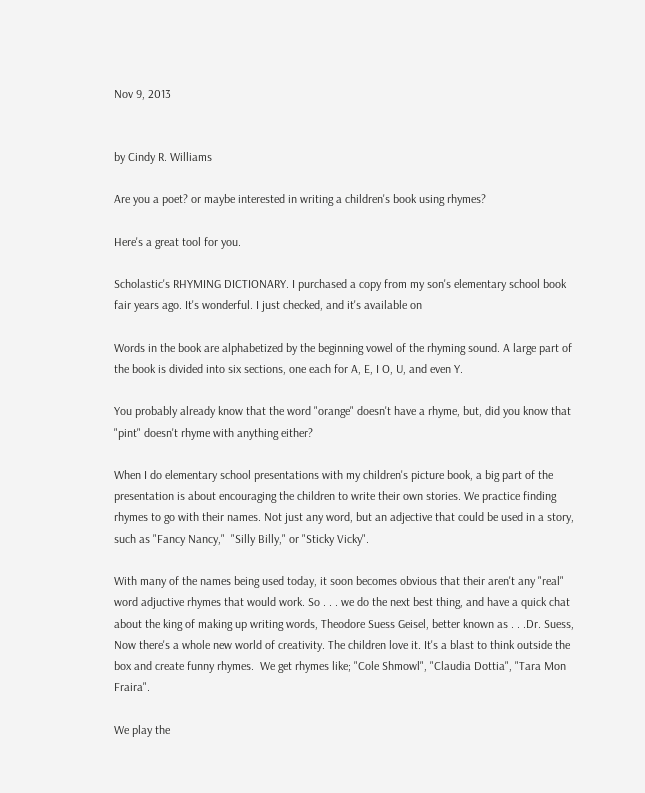Nov 9, 2013


by Cindy R. Williams

Are you a poet? or maybe interested in writing a children's book using rhymes?

Here's a great tool for you.

Scholastic's RHYMING DICTIONARY. I purchased a copy from my son's elementary school book fair years ago. It's wonderful. I just checked, and it's available on

Words in the book are alphabetized by the beginning vowel of the rhyming sound. A large part of the book is divided into six sections, one each for A, E, I O, U, and even Y.

You probably already know that the word "orange" doesn't have a rhyme, but, did you know that "pint" doesn't rhyme with anything either?

When I do elementary school presentations with my children's picture book, a big part of the presentation is about encouraging the children to write their own stories. We practice finding rhymes to go with their names. Not just any word, but an adjective that could be used in a story, such as "Fancy Nancy,"  "Silly Billy," or "Sticky Vicky".

With many of the names being used today, it soon becomes obvious that their aren't any "real" word adjuctive rhymes that would work. So . . . we do the next best thing, and have a quick chat about the king of making up writing words, Theodore Suess Geisel, better known as . . .Dr. Suess, Now there's a whole new world of creativity. The children love it. It's a blast to think outside the box and create funny rhymes.  We get rhymes like; "Cole Shmowl", "Claudia Dottia", "Tara Mon Fraira".

We play the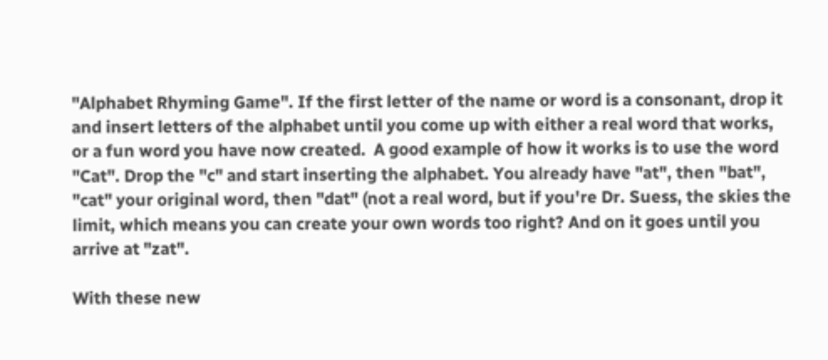"Alphabet Rhyming Game". If the first letter of the name or word is a consonant, drop it and insert letters of the alphabet until you come up with either a real word that works, or a fun word you have now created.  A good example of how it works is to use the word "Cat". Drop the "c" and start inserting the alphabet. You already have "at", then "bat", "cat" your original word, then "dat" (not a real word, but if you're Dr. Suess, the skies the limit, which means you can create your own words too right? And on it goes until you arrive at "zat".

With these new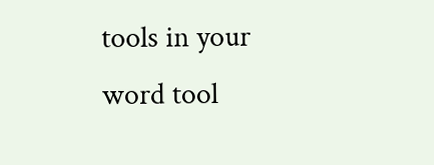tools in your word tool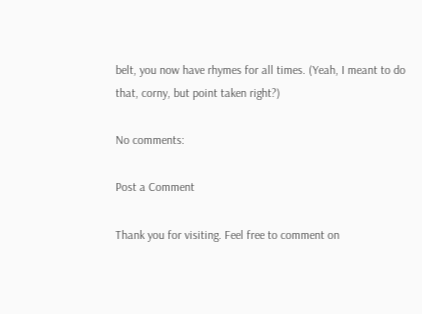belt, you now have rhymes for all times. (Yeah, I meant to do that, corny, but point taken right?)

No comments:

Post a Comment

Thank you for visiting. Feel free to comment on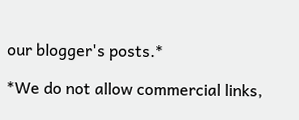our blogger's posts.*

*We do not allow commercial links,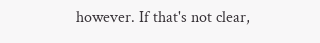however. If that's not clear,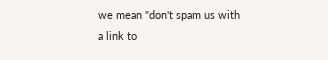we mean "don't spam us with a link to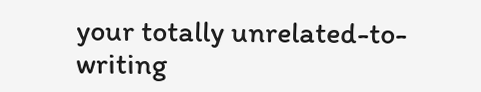your totally unrelated-to-writing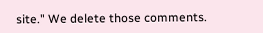site." We delete those comments.